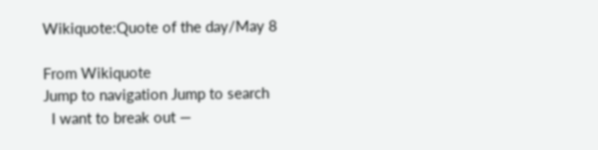Wikiquote:Quote of the day/May 8

From Wikiquote
Jump to navigation Jump to search
  I want to break out —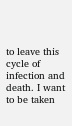to leave this cycle of infection and death. I want to be taken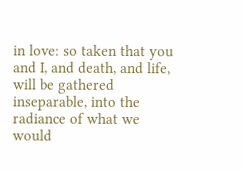in love: so taken that you and I, and death, and life, will be gathered inseparable, into the radiance of what we would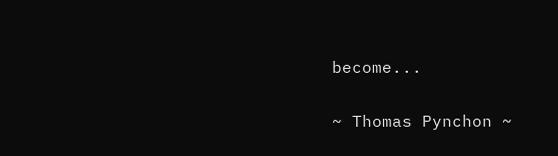become...

~ Thomas Pynchon ~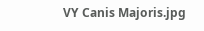VY Canis Majoris.jpg